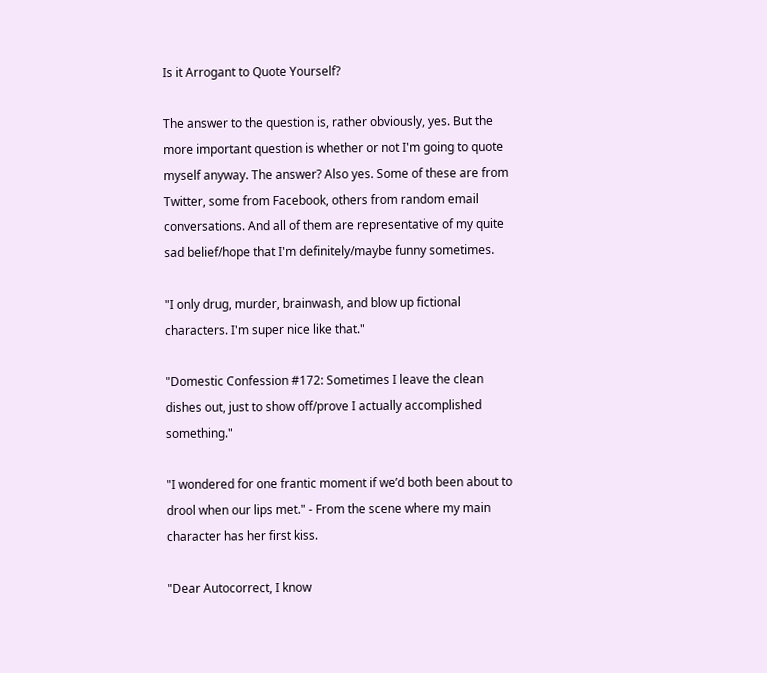Is it Arrogant to Quote Yourself?

The answer to the question is, rather obviously, yes. But the more important question is whether or not I'm going to quote myself anyway. The answer? Also yes. Some of these are from Twitter, some from Facebook, others from random email conversations. And all of them are representative of my quite sad belief/hope that I'm definitely/maybe funny sometimes.

"I only drug, murder, brainwash, and blow up fictional characters. I'm super nice like that."

"Domestic Confession #172: Sometimes I leave the clean dishes out, just to show off/prove I actually accomplished something."

"I wondered for one frantic moment if we’d both been about to drool when our lips met." - From the scene where my main character has her first kiss.

"Dear Autocorrect, I know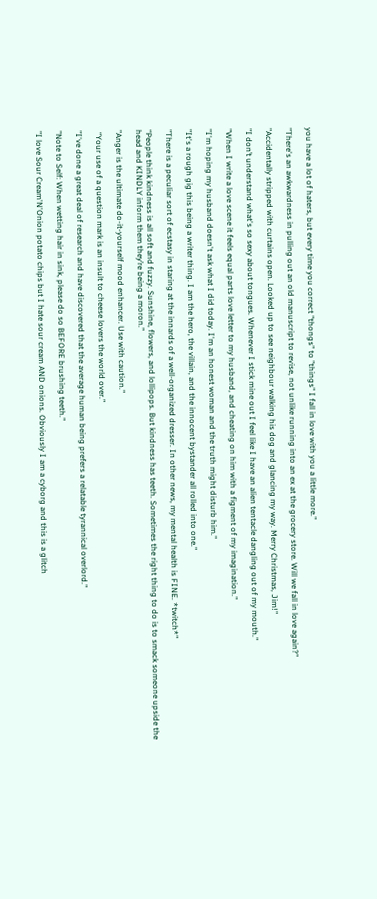you have a lot of haters, but every time you correct "thongs" to "things" I fall in love with you a little more."

"There's an awkwardness in pulling out an old manuscript to revise, not unlike running into an ex at the grocery store. Will we fall in love again?"

"Accidentally stripped with curtains open. Looked up to see neighbour walking his dog and glancing my way. Merry Christmas, Jim!"

"I don’t understand what's so sexy about tongues. Whenever I stick mine out I feel like I have an alien tentacle dangling out of my mouth."

"When I write a love scene it feels equal parts love letter to my husband, and cheating on him with a figment of my imagination."

"I'm hoping my husband doesn't ask what I did today. I'm an honest woman and the truth might disturb him."

"It's a rough gig this being a writer thing. I am the hero, the villain, and the innocent bystander all rolled into one."

"There is a peculiar sort of ecstasy in staring at the innards of a well-organized dresser. In other news, my mental health is FINE. *twitch*"

“People think kindness is all soft and fuzzy. Sunshine, flowers, and lollipops. But kindness has teeth. Sometimes the right thing to do is to smack someone upside the head and KINDLY inform them they’re being a moron.”

"Anger is the ultimate do-it-yourself mood enhancer. Use with caution."

 “Your use of a question mark is an insult to cheese lovers the world over.”

"I've done a great deal of research and have discovered that the average human being prefers a relatable tyrannical overlord."

"Note to Self: When wetting hair in sink, please do so BEFORE brushing teeth."

"I love Sour Cream'N'Onion potato chips but I hate sour cream AND onions. Obviously I am a cyborg and this is a glitch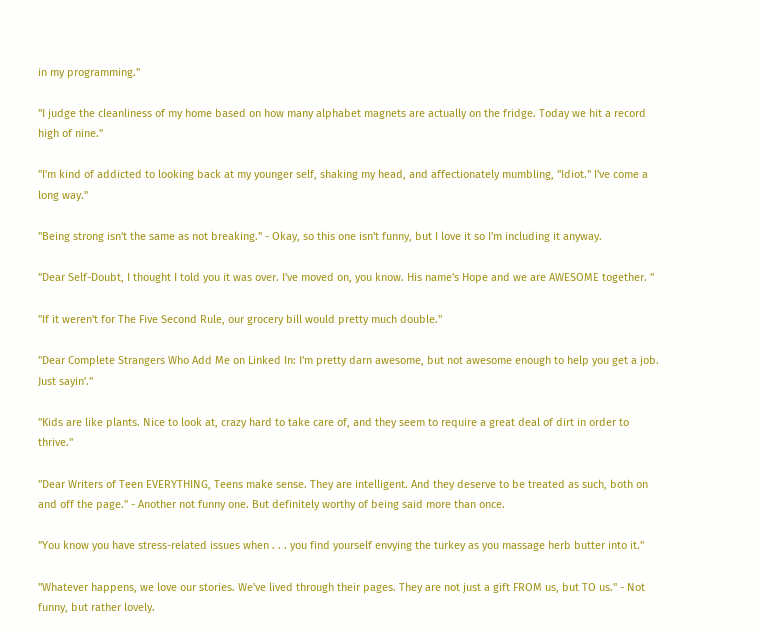in my programming."

"I judge the cleanliness of my home based on how many alphabet magnets are actually on the fridge. Today we hit a record high of nine."

"I'm kind of addicted to looking back at my younger self, shaking my head, and affectionately mumbling, "Idiot." I've come a long way."

"Being strong isn't the same as not breaking." - Okay, so this one isn't funny, but I love it so I'm including it anyway.

"Dear Self-Doubt, I thought I told you it was over. I've moved on, you know. His name's Hope and we are AWESOME together. "

"If it weren't for The Five Second Rule, our grocery bill would pretty much double."

"Dear Complete Strangers Who Add Me on Linked In: I'm pretty darn awesome, but not awesome enough to help you get a job. Just sayin'."

"Kids are like plants. Nice to look at, crazy hard to take care of, and they seem to require a great deal of dirt in order to thrive."

"Dear Writers of Teen EVERYTHING, Teens make sense. They are intelligent. And they deserve to be treated as such, both on and off the page." - Another not funny one. But definitely worthy of being said more than once.

"You know you have stress-related issues when . . . you find yourself envying the turkey as you massage herb butter into it."

"Whatever happens, we love our stories. We've lived through their pages. They are not just a gift FROM us, but TO us." - Not funny, but rather lovely.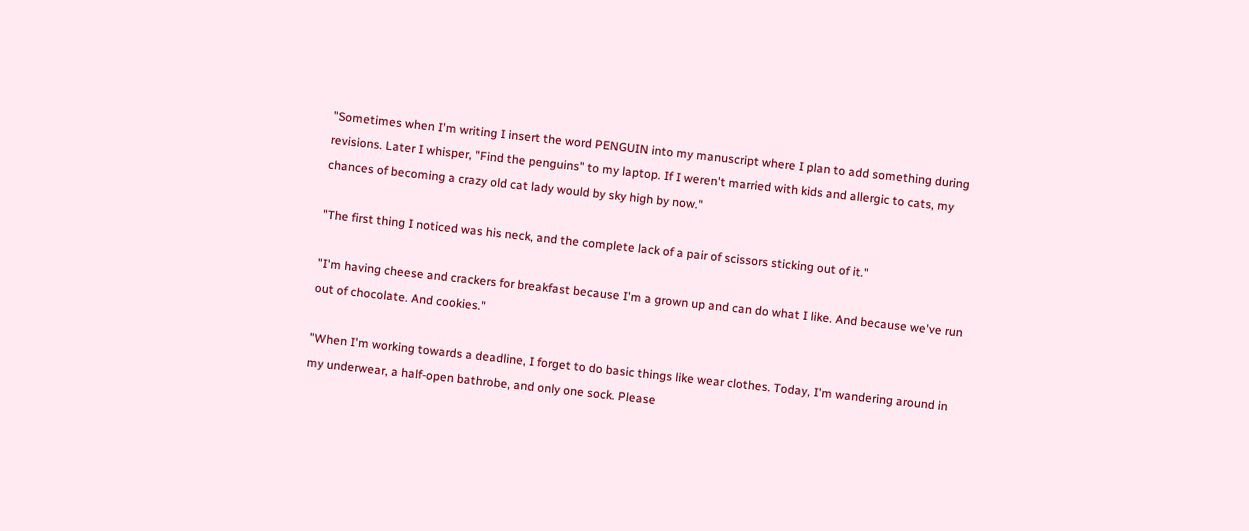"Sometimes when I'm writing I insert the word PENGUIN into my manuscript where I plan to add something during revisions. Later I whisper, "Find the penguins" to my laptop. If I weren't married with kids and allergic to cats, my chances of becoming a crazy old cat lady would by sky high by now."

"The first thing I noticed was his neck, and the complete lack of a pair of scissors sticking out of it."

"I'm having cheese and crackers for breakfast because I'm a grown up and can do what I like. And because we've run out of chocolate. And cookies."

"When I'm working towards a deadline, I forget to do basic things like wear clothes. Today, I'm wandering around in my underwear, a half-open bathrobe, and only one sock. Please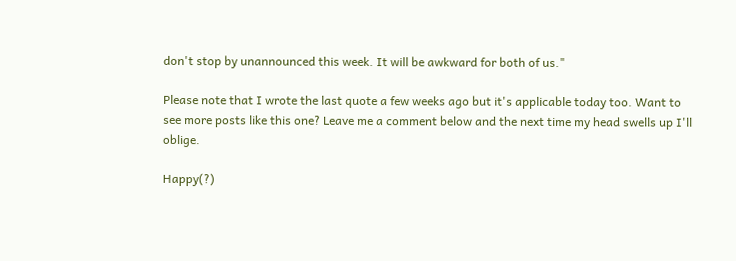don't stop by unannounced this week. It will be awkward for both of us."

Please note that I wrote the last quote a few weeks ago but it's applicable today too. Want to see more posts like this one? Leave me a comment below and the next time my head swells up I'll oblige.

Happy(?)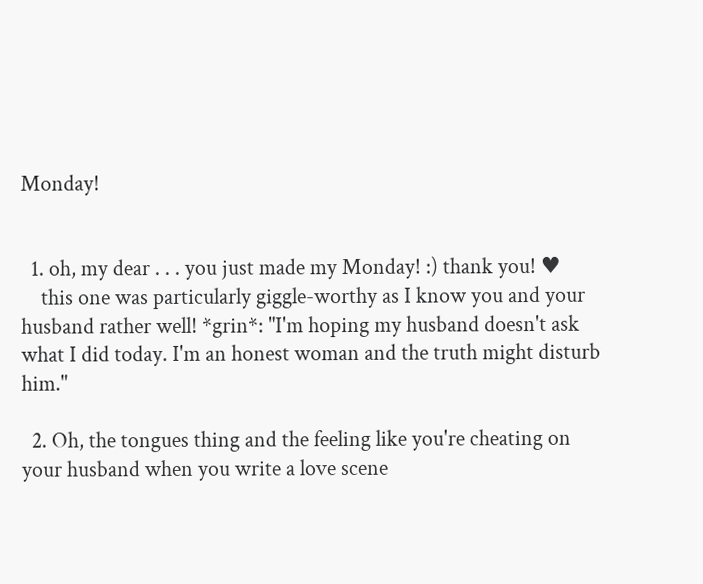Monday!


  1. oh, my dear . . . you just made my Monday! :) thank you! ♥
    this one was particularly giggle-worthy as I know you and your husband rather well! *grin*: "I'm hoping my husband doesn't ask what I did today. I'm an honest woman and the truth might disturb him."

  2. Oh, the tongues thing and the feeling like you're cheating on your husband when you write a love scene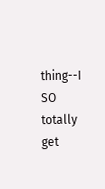thing--I SO totally get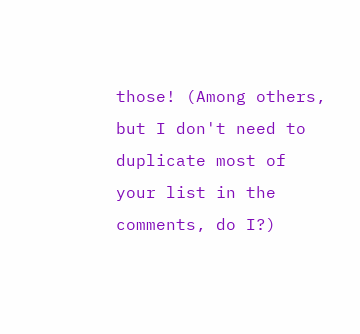those! (Among others, but I don't need to duplicate most of your list in the comments, do I?)